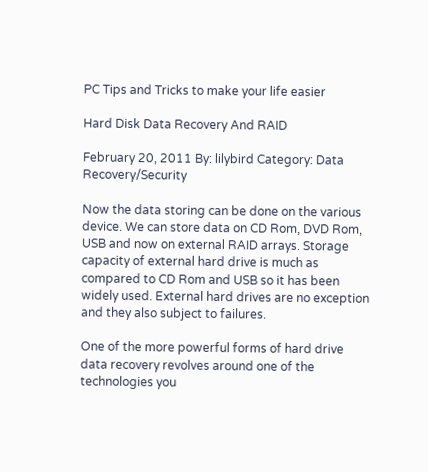PC Tips and Tricks to make your life easier

Hard Disk Data Recovery And RAID

February 20, 2011 By: lilybird Category: Data Recovery/Security

Now the data storing can be done on the various device. We can store data on CD Rom, DVD Rom, USB and now on external RAID arrays. Storage capacity of external hard drive is much as compared to CD Rom and USB so it has been widely used. External hard drives are no exception and they also subject to failures.

One of the more powerful forms of hard drive data recovery revolves around one of the technologies you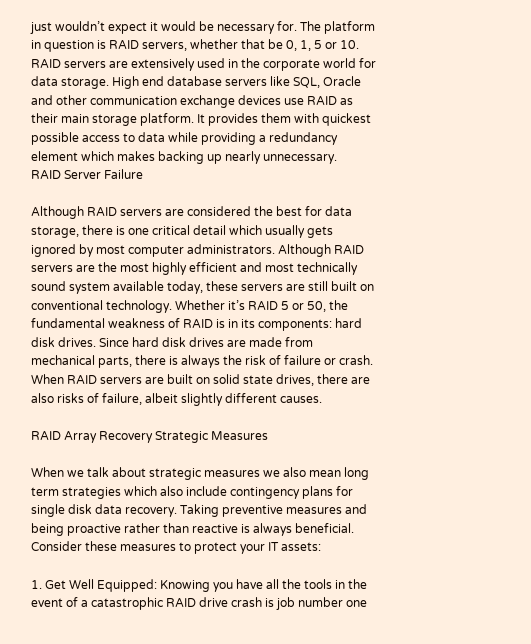just wouldn’t expect it would be necessary for. The platform in question is RAID servers, whether that be 0, 1, 5 or 10. RAID servers are extensively used in the corporate world for data storage. High end database servers like SQL, Oracle and other communication exchange devices use RAID as their main storage platform. It provides them with quickest possible access to data while providing a redundancy element which makes backing up nearly unnecessary.
RAID Server Failure

Although RAID servers are considered the best for data storage, there is one critical detail which usually gets ignored by most computer administrators. Although RAID servers are the most highly efficient and most technically sound system available today, these servers are still built on conventional technology. Whether it’s RAID 5 or 50, the fundamental weakness of RAID is in its components: hard disk drives. Since hard disk drives are made from mechanical parts, there is always the risk of failure or crash. When RAID servers are built on solid state drives, there are also risks of failure, albeit slightly different causes.

RAID Array Recovery Strategic Measures

When we talk about strategic measures we also mean long term strategies which also include contingency plans for single disk data recovery. Taking preventive measures and being proactive rather than reactive is always beneficial. Consider these measures to protect your IT assets:

1. Get Well Equipped: Knowing you have all the tools in the event of a catastrophic RAID drive crash is job number one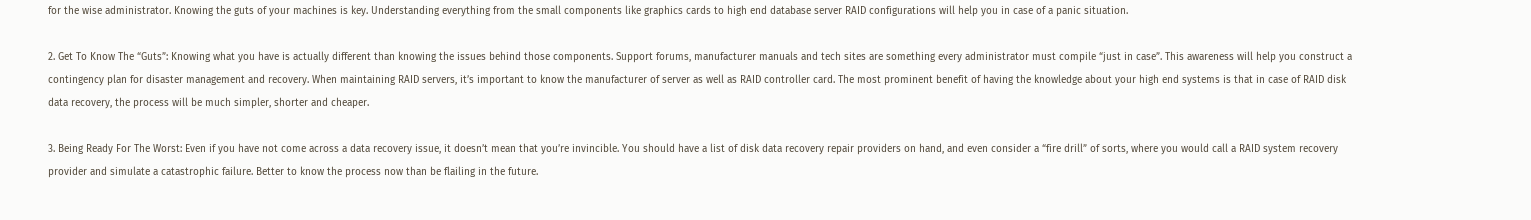for the wise administrator. Knowing the guts of your machines is key. Understanding everything from the small components like graphics cards to high end database server RAID configurations will help you in case of a panic situation.

2. Get To Know The “Guts”: Knowing what you have is actually different than knowing the issues behind those components. Support forums, manufacturer manuals and tech sites are something every administrator must compile “just in case”. This awareness will help you construct a contingency plan for disaster management and recovery. When maintaining RAID servers, it’s important to know the manufacturer of server as well as RAID controller card. The most prominent benefit of having the knowledge about your high end systems is that in case of RAID disk data recovery, the process will be much simpler, shorter and cheaper.

3. Being Ready For The Worst: Even if you have not come across a data recovery issue, it doesn’t mean that you’re invincible. You should have a list of disk data recovery repair providers on hand, and even consider a “fire drill” of sorts, where you would call a RAID system recovery provider and simulate a catastrophic failure. Better to know the process now than be flailing in the future.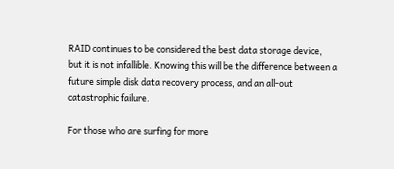RAID continues to be considered the best data storage device, but it is not infallible. Knowing this will be the difference between a future simple disk data recovery process, and an all-out catastrophic failure.

For those who are surfing for more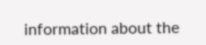information about the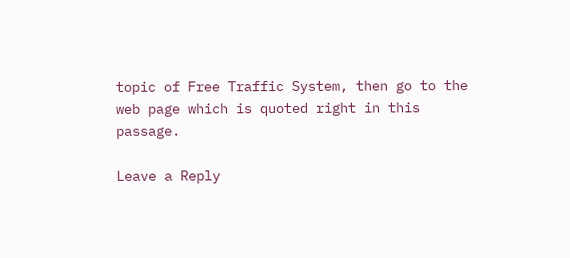topic of Free Traffic System, then go to the web page which is quoted right in this passage.

Leave a Reply